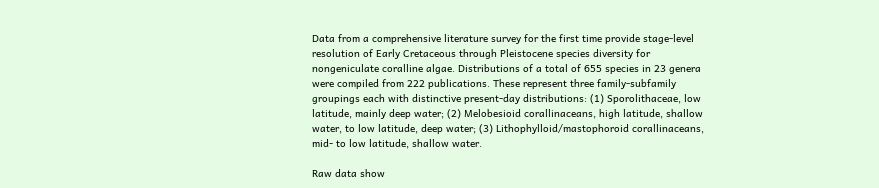Data from a comprehensive literature survey for the first time provide stage-level resolution of Early Cretaceous through Pleistocene species diversity for nongeniculate coralline algae. Distributions of a total of 655 species in 23 genera were compiled from 222 publications. These represent three family-subfamily groupings each with distinctive present-day distributions: (1) Sporolithaceae, low latitude, mainly deep water; (2) Melobesioid corallinaceans, high latitude, shallow water, to low latitude, deep water; (3) Lithophylloid/mastophoroid corallinaceans, mid- to low latitude, shallow water.

Raw data show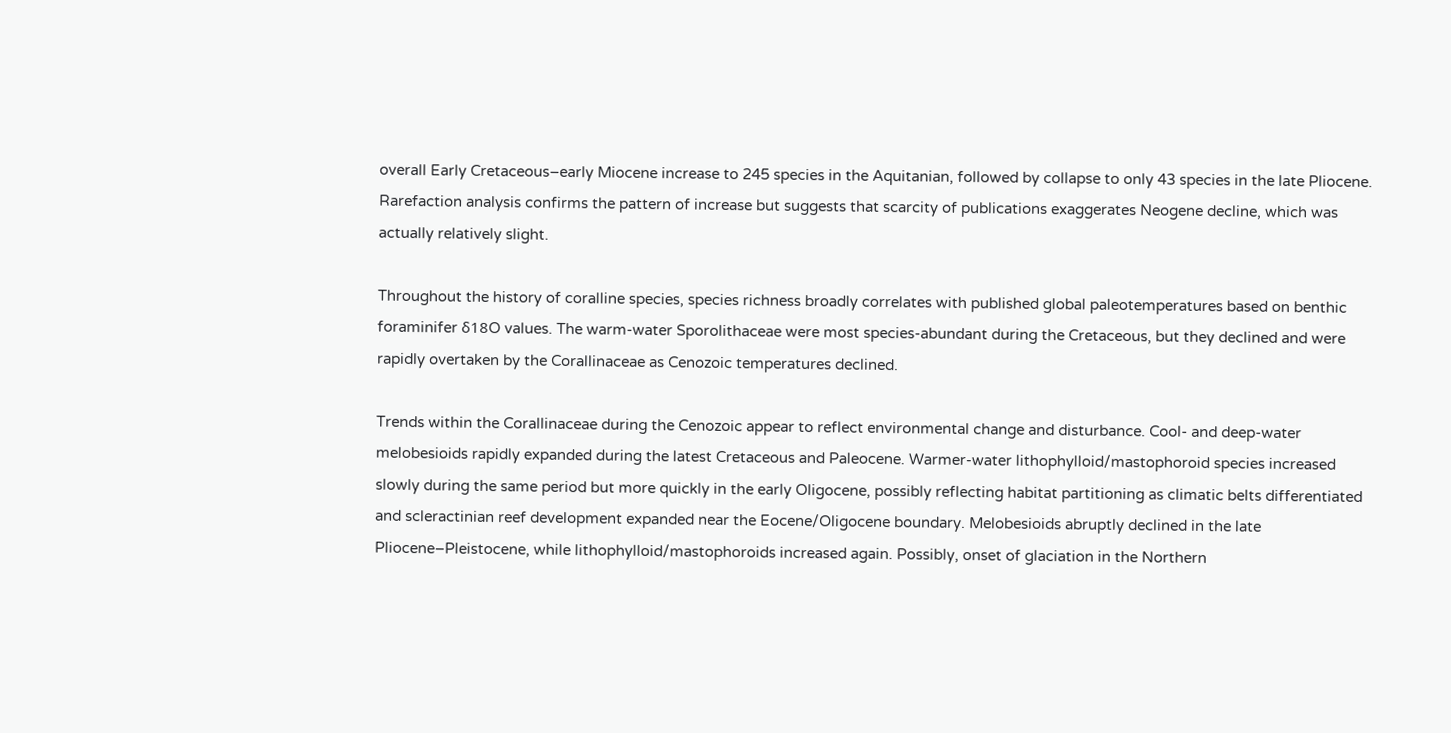overall Early Cretaceous–early Miocene increase to 245 species in the Aquitanian, followed by collapse to only 43 species in the late Pliocene. Rarefaction analysis confirms the pattern of increase but suggests that scarcity of publications exaggerates Neogene decline, which was actually relatively slight.

Throughout the history of coralline species, species richness broadly correlates with published global paleotemperatures based on benthic foraminifer δ18O values. The warm-water Sporolithaceae were most species-abundant during the Cretaceous, but they declined and were rapidly overtaken by the Corallinaceae as Cenozoic temperatures declined.

Trends within the Corallinaceae during the Cenozoic appear to reflect environmental change and disturbance. Cool- and deep-water melobesioids rapidly expanded during the latest Cretaceous and Paleocene. Warmer-water lithophylloid/mastophoroid species increased slowly during the same period but more quickly in the early Oligocene, possibly reflecting habitat partitioning as climatic belts differentiated and scleractinian reef development expanded near the Eocene/Oligocene boundary. Melobesioids abruptly declined in the late Pliocene–Pleistocene, while lithophylloid/mastophoroids increased again. Possibly, onset of glaciation in the Northern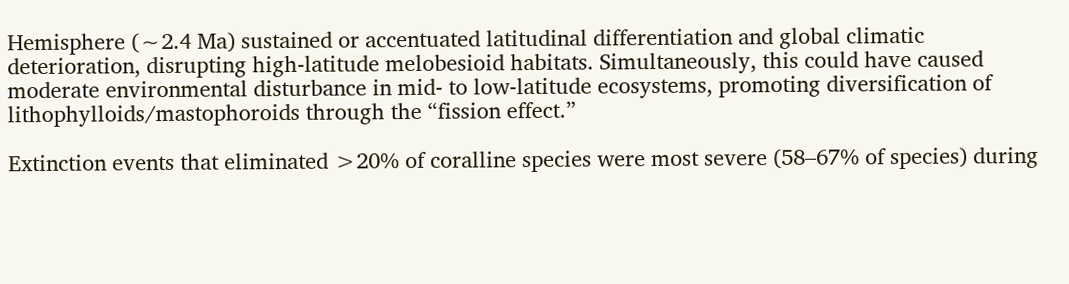Hemisphere (∼2.4 Ma) sustained or accentuated latitudinal differentiation and global climatic deterioration, disrupting high-latitude melobesioid habitats. Simultaneously, this could have caused moderate environmental disturbance in mid- to low-latitude ecosystems, promoting diversification of lithophylloids/mastophoroids through the “fission effect.”

Extinction events that eliminated >20% of coralline species were most severe (58–67% of species) during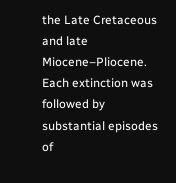the Late Cretaceous and late Miocene–Pliocene. Each extinction was followed by substantial episodes of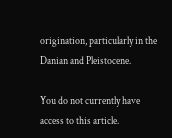origination, particularly in the Danian and Pleistocene.

You do not currently have access to this article.